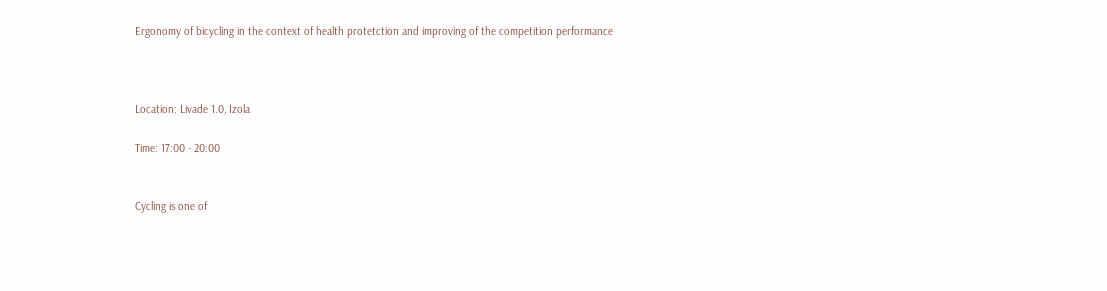Ergonomy of bicycling in the context of health protetction and improving of the competition performance



Location: Livade 1.0, Izola

Time: 17:00 - 20:00


Cycling is one of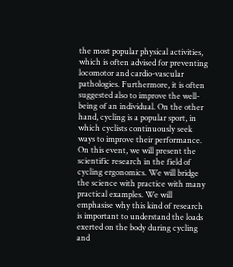the most popular physical activities, which is often advised for preventing locomotor and cardio-vascular pathologies. Furthermore, it is often suggested also to improve the well-being of an individual. On the other hand, cycling is a popular sport, in which cyclists continuously seek ways to improve their performance. On this event, we will present the scientific research in the field of cycling ergonomics. We will bridge the science with practice with many practical examples. We will emphasise why this kind of research is important to understand the loads exerted on the body during cycling and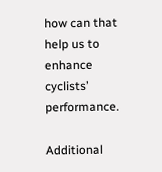how can that help us to enhance cyclists’ performance.

Additional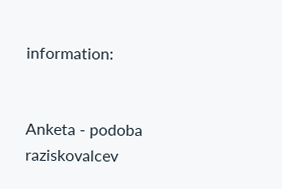information:


Anketa - podoba raziskovalcev